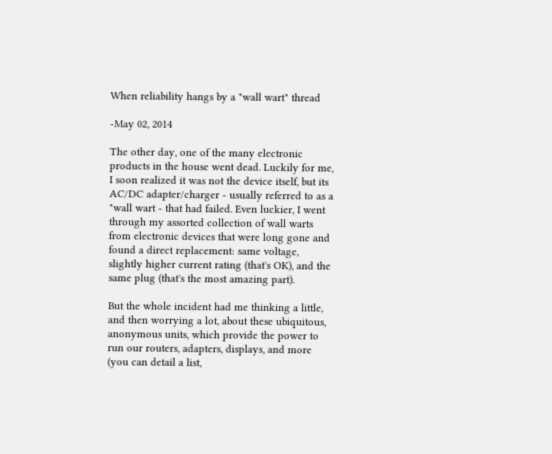When reliability hangs by a "wall wart" thread

-May 02, 2014

The other day, one of the many electronic products in the house went dead. Luckily for me, I soon realized it was not the device itself, but its AC/DC adapter/charger - usually referred to as a "wall wart - that had failed. Even luckier, I went through my assorted collection of wall warts from electronic devices that were long gone and found a direct replacement: same voltage, slightly higher current rating (that's OK), and the same plug (that's the most amazing part).

But the whole incident had me thinking a little, and then worrying a lot, about these ubiquitous, anonymous units, which provide the power to run our routers, adapters, displays, and more (you can detail a list,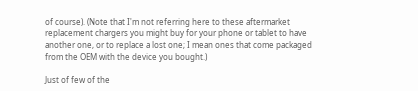of course). (Note that I'm not referring here to these aftermarket replacement chargers you might buy for your phone or tablet to have another one, or to replace a lost one; I mean ones that come packaged from the OEM with the device you bought.)

Just of few of the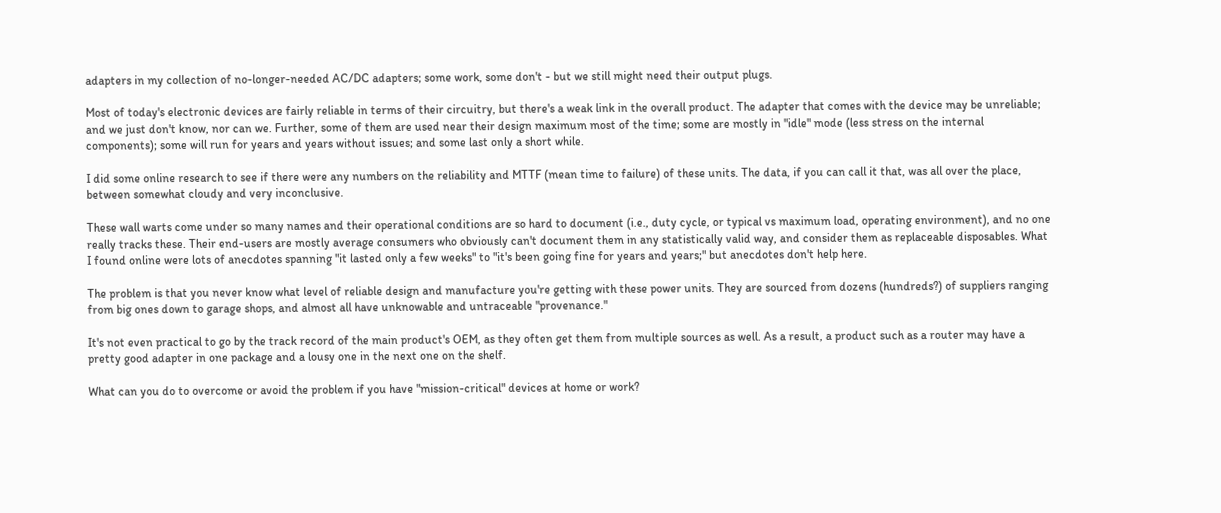adapters in my collection of no-longer-needed AC/DC adapters; some work, some don't - but we still might need their output plugs.

Most of today's electronic devices are fairly reliable in terms of their circuitry, but there's a weak link in the overall product. The adapter that comes with the device may be unreliable; and we just don't know, nor can we. Further, some of them are used near their design maximum most of the time; some are mostly in "idle" mode (less stress on the internal components); some will run for years and years without issues; and some last only a short while.

I did some online research to see if there were any numbers on the reliability and MTTF (mean time to failure) of these units. The data, if you can call it that, was all over the place, between somewhat cloudy and very inconclusive.

These wall warts come under so many names and their operational conditions are so hard to document (i.e., duty cycle, or typical vs maximum load, operating environment), and no one really tracks these. Their end-users are mostly average consumers who obviously can't document them in any statistically valid way, and consider them as replaceable disposables. What I found online were lots of anecdotes spanning "it lasted only a few weeks" to "it's been going fine for years and years;" but anecdotes don't help here.

The problem is that you never know what level of reliable design and manufacture you're getting with these power units. They are sourced from dozens (hundreds?) of suppliers ranging from big ones down to garage shops, and almost all have unknowable and untraceable "provenance."

It's not even practical to go by the track record of the main product's OEM, as they often get them from multiple sources as well. As a result, a product such as a router may have a pretty good adapter in one package and a lousy one in the next one on the shelf.

What can you do to overcome or avoid the problem if you have "mission-critical" devices at home or work?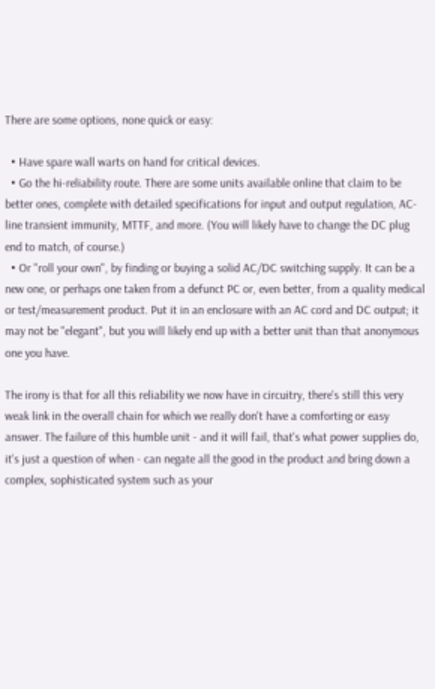There are some options, none quick or easy:

  • Have spare wall warts on hand for critical devices.
  • Go the hi-reliability route. There are some units available online that claim to be better ones, complete with detailed specifications for input and output regulation, AC-line transient immunity, MTTF, and more. (You will likely have to change the DC plug end to match, of course.)
  • Or "roll your own", by finding or buying a solid AC/DC switching supply. It can be a new one, or perhaps one taken from a defunct PC or, even better, from a quality medical or test/measurement product. Put it in an enclosure with an AC cord and DC output; it may not be "elegant", but you will likely end up with a better unit than that anonymous one you have.

The irony is that for all this reliability we now have in circuitry, there's still this very weak link in the overall chain for which we really don't have a comforting or easy answer. The failure of this humble unit - and it will fail, that's what power supplies do, it's just a question of when - can negate all the good in the product and bring down a complex, sophisticated system such as your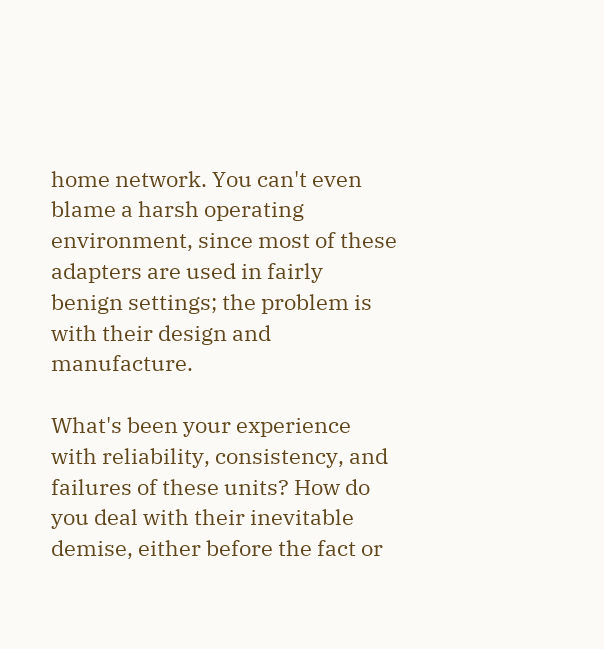home network. You can't even blame a harsh operating environment, since most of these adapters are used in fairly benign settings; the problem is with their design and manufacture.

What's been your experience with reliability, consistency, and failures of these units? How do you deal with their inevitable demise, either before the fact or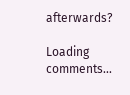afterwards?

Loading comments...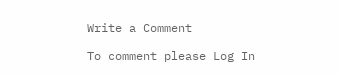Write a Comment

To comment please Log In